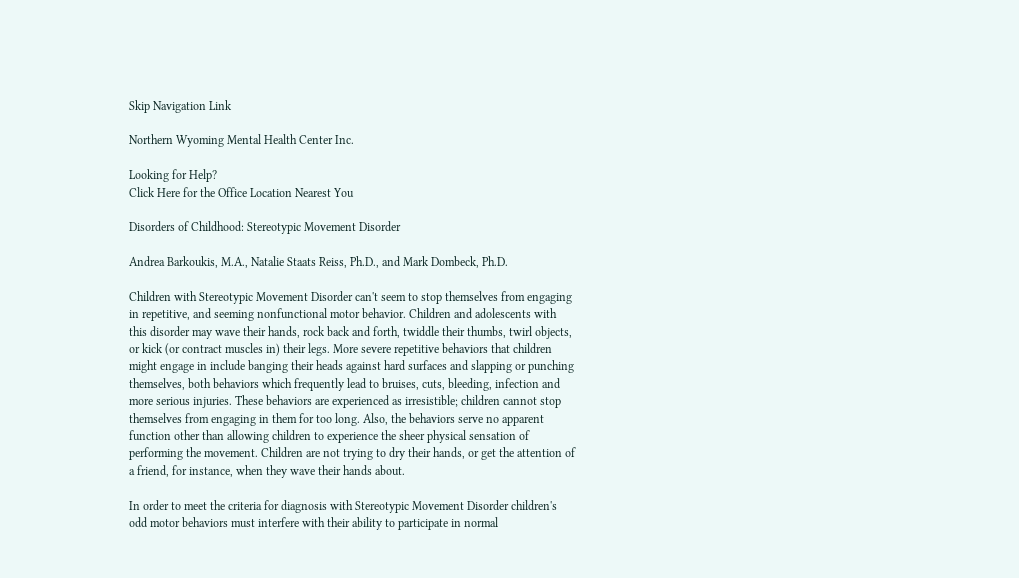Skip Navigation Link

Northern Wyoming Mental Health Center Inc.

Looking for Help?
Click Here for the Office Location Nearest You

Disorders of Childhood: Stereotypic Movement Disorder

Andrea Barkoukis, M.A., Natalie Staats Reiss, Ph.D., and Mark Dombeck, Ph.D.

Children with Stereotypic Movement Disorder can't seem to stop themselves from engaging in repetitive, and seeming nonfunctional motor behavior. Children and adolescents with this disorder may wave their hands, rock back and forth, twiddle their thumbs, twirl objects, or kick (or contract muscles in) their legs. More severe repetitive behaviors that children might engage in include banging their heads against hard surfaces and slapping or punching themselves, both behaviors which frequently lead to bruises, cuts, bleeding, infection and more serious injuries. These behaviors are experienced as irresistible; children cannot stop themselves from engaging in them for too long. Also, the behaviors serve no apparent function other than allowing children to experience the sheer physical sensation of performing the movement. Children are not trying to dry their hands, or get the attention of a friend, for instance, when they wave their hands about.

In order to meet the criteria for diagnosis with Stereotypic Movement Disorder children's odd motor behaviors must interfere with their ability to participate in normal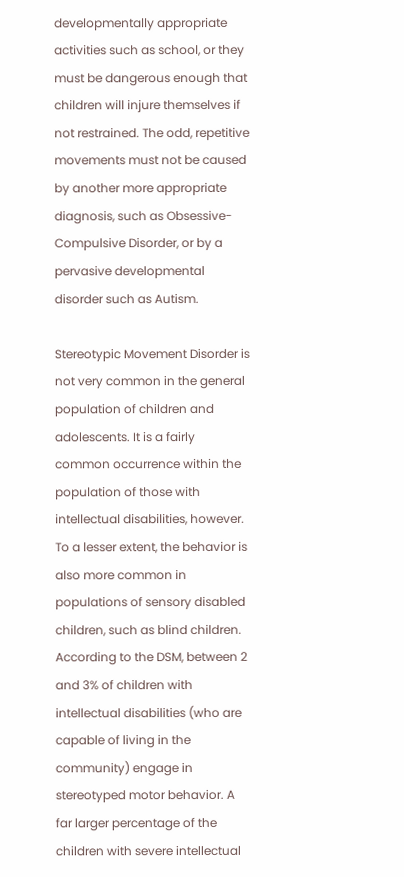developmentally appropriate activities such as school, or they must be dangerous enough that children will injure themselves if not restrained. The odd, repetitive movements must not be caused by another more appropriate diagnosis, such as Obsessive-Compulsive Disorder, or by a pervasive developmental disorder such as Autism.

Stereotypic Movement Disorder is not very common in the general population of children and adolescents. It is a fairly common occurrence within the population of those with intellectual disabilities, however. To a lesser extent, the behavior is also more common in populations of sensory disabled children, such as blind children. According to the DSM, between 2 and 3% of children with intellectual disabilities (who are capable of living in the community) engage in stereotyped motor behavior. A far larger percentage of the children with severe intellectual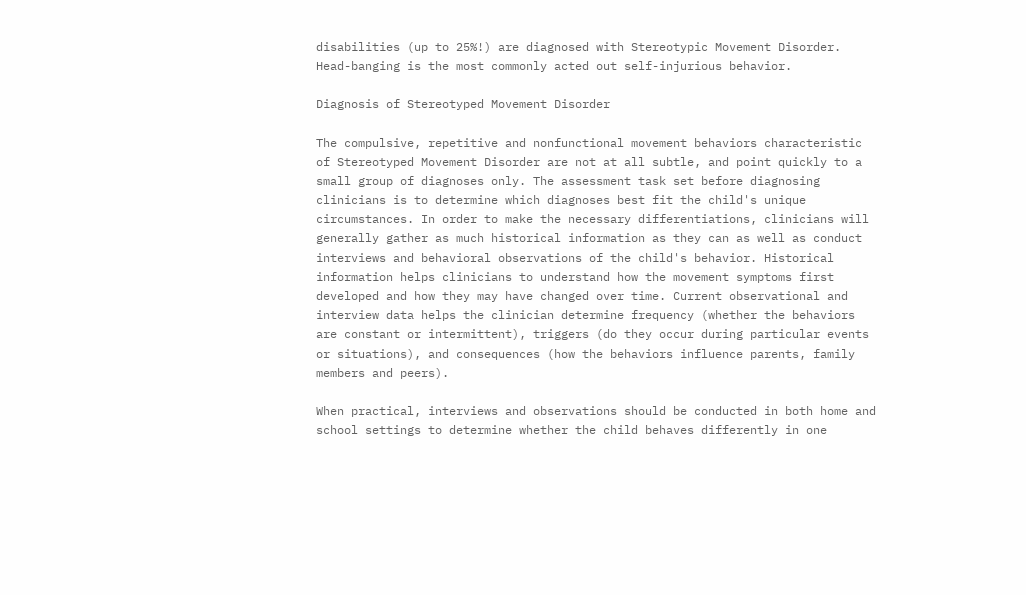disabilities (up to 25%!) are diagnosed with Stereotypic Movement Disorder. Head-banging is the most commonly acted out self-injurious behavior.

Diagnosis of Stereotyped Movement Disorder

The compulsive, repetitive and nonfunctional movement behaviors characteristic of Stereotyped Movement Disorder are not at all subtle, and point quickly to a small group of diagnoses only. The assessment task set before diagnosing clinicians is to determine which diagnoses best fit the child's unique circumstances. In order to make the necessary differentiations, clinicians will generally gather as much historical information as they can as well as conduct interviews and behavioral observations of the child's behavior. Historical information helps clinicians to understand how the movement symptoms first developed and how they may have changed over time. Current observational and interview data helps the clinician determine frequency (whether the behaviors are constant or intermittent), triggers (do they occur during particular events or situations), and consequences (how the behaviors influence parents, family members and peers).

When practical, interviews and observations should be conducted in both home and school settings to determine whether the child behaves differently in one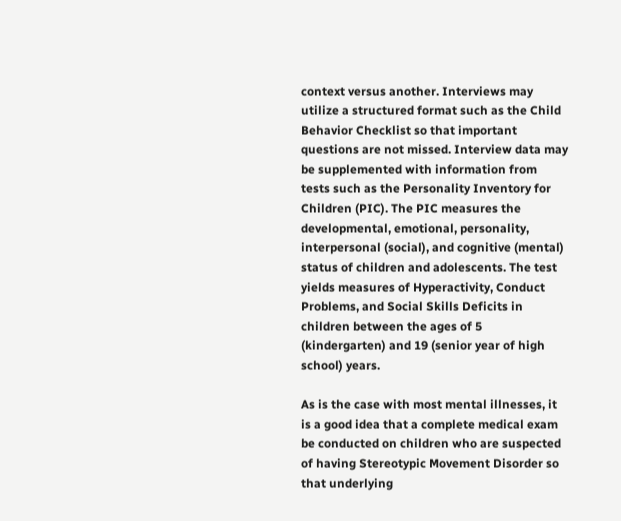context versus another. Interviews may utilize a structured format such as the Child Behavior Checklist so that important questions are not missed. Interview data may be supplemented with information from tests such as the Personality Inventory for Children (PIC). The PIC measures the developmental, emotional, personality, interpersonal (social), and cognitive (mental) status of children and adolescents. The test yields measures of Hyperactivity, Conduct Problems, and Social Skills Deficits in children between the ages of 5 (kindergarten) and 19 (senior year of high school) years.

As is the case with most mental illnesses, it is a good idea that a complete medical exam be conducted on children who are suspected of having Stereotypic Movement Disorder so that underlying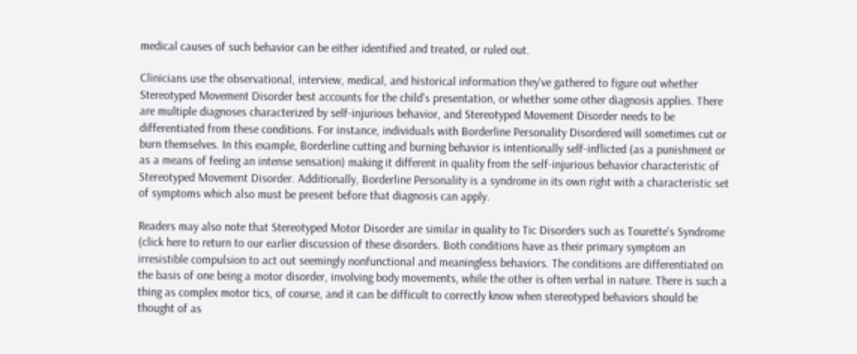medical causes of such behavior can be either identified and treated, or ruled out.

Clinicians use the observational, interview, medical, and historical information they've gathered to figure out whether Stereotyped Movement Disorder best accounts for the child's presentation, or whether some other diagnosis applies. There are multiple diagnoses characterized by self-injurious behavior, and Stereotyped Movement Disorder needs to be differentiated from these conditions. For instance, individuals with Borderline Personality Disordered will sometimes cut or burn themselves. In this example, Borderline cutting and burning behavior is intentionally self-inflicted (as a punishment or as a means of feeling an intense sensation) making it different in quality from the self-injurious behavior characteristic of Stereotyped Movement Disorder. Additionally, Borderline Personality is a syndrome in its own right with a characteristic set of symptoms which also must be present before that diagnosis can apply.

Readers may also note that Stereotyped Motor Disorder are similar in quality to Tic Disorders such as Tourette's Syndrome (click here to return to our earlier discussion of these disorders. Both conditions have as their primary symptom an irresistible compulsion to act out seemingly nonfunctional and meaningless behaviors. The conditions are differentiated on the basis of one being a motor disorder, involving body movements, while the other is often verbal in nature. There is such a thing as complex motor tics, of course, and it can be difficult to correctly know when stereotyped behaviors should be thought of as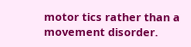motor tics rather than a movement disorder.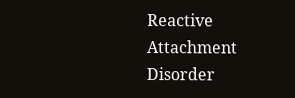Reactive Attachment Disorder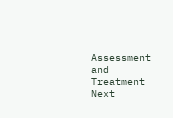Assessment and Treatment
Next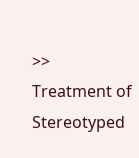>>
Treatment of Stereotyped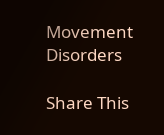Movement Disorders

Share This